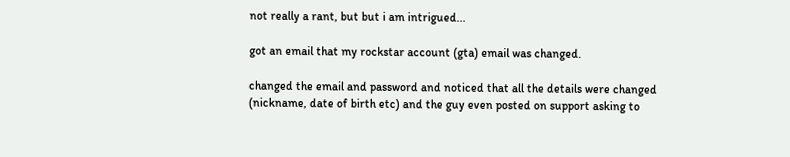not really a rant, but but i am intrigued...

got an email that my rockstar account (gta) email was changed.

changed the email and password and noticed that all the details were changed (nickname, date of birth etc) and the guy even posted on support asking to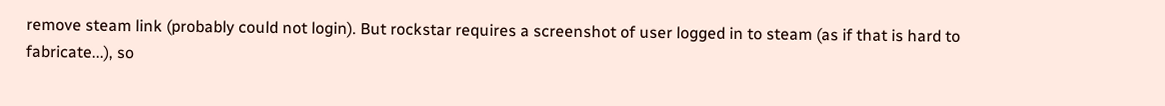remove steam link (probably could not login). But rockstar requires a screenshot of user logged in to steam (as if that is hard to fabricate...), so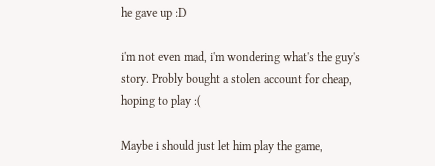he gave up :D

i'm not even mad, i'm wondering what's the guy's story. Probly bought a stolen account for cheap, hoping to play :(

Maybe i should just let him play the game,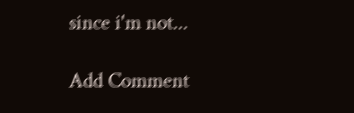since i'm not...

Add Comment